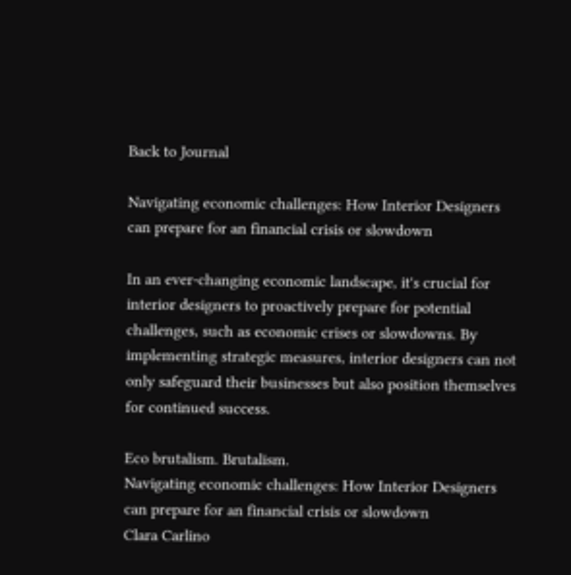Back to Journal

Navigating economic challenges: How Interior Designers can prepare for an financial crisis or slowdown

In an ever-changing economic landscape, it's crucial for interior designers to proactively prepare for potential challenges, such as economic crises or slowdowns. By implementing strategic measures, interior designers can not only safeguard their businesses but also position themselves for continued success.

Eco brutalism. Brutalism.
Navigating economic challenges: How Interior Designers can prepare for an financial crisis or slowdown
Clara Carlino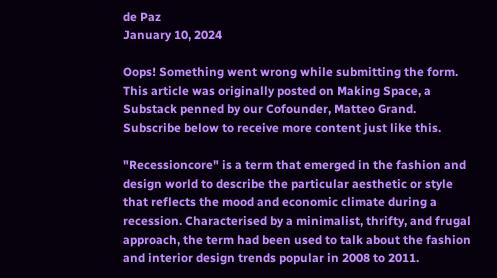de Paz
January 10, 2024

Oops! Something went wrong while submitting the form.
This article was originally posted on Making Space, a Substack penned by our Cofounder, Matteo Grand. Subscribe below to receive more content just like this.

"Recessioncore" is a term that emerged in the fashion and design world to describe the particular aesthetic or style that reflects the mood and economic climate during a recession. Characterised by a minimalist, thrifty, and frugal approach, the term had been used to talk about the fashion and interior design trends popular in 2008 to 2011.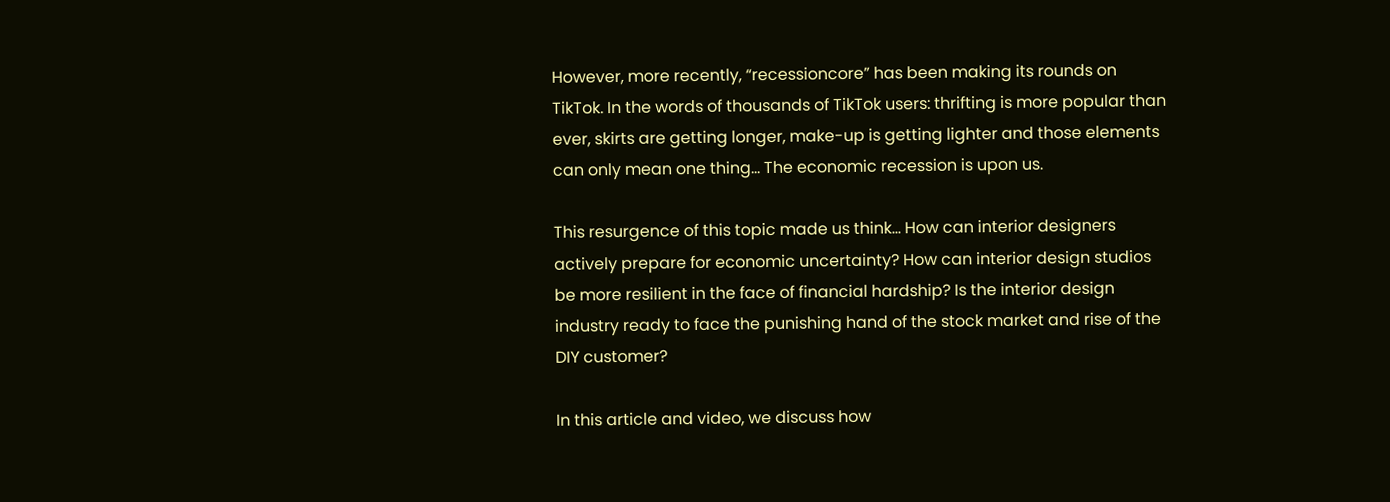However, more recently, “recessioncore” has been making its rounds on TikTok. In the words of thousands of TikTok users: thrifting is more popular than ever, skirts are getting longer, make-up is getting lighter and those elements can only mean one thing… The economic recession is upon us.

This resurgence of this topic made us think… How can interior designers actively prepare for economic uncertainty? How can interior design studios be more resilient in the face of financial hardship? Is the interior design industry ready to face the punishing hand of the stock market and rise of the DIY customer?

In this article and video, we discuss how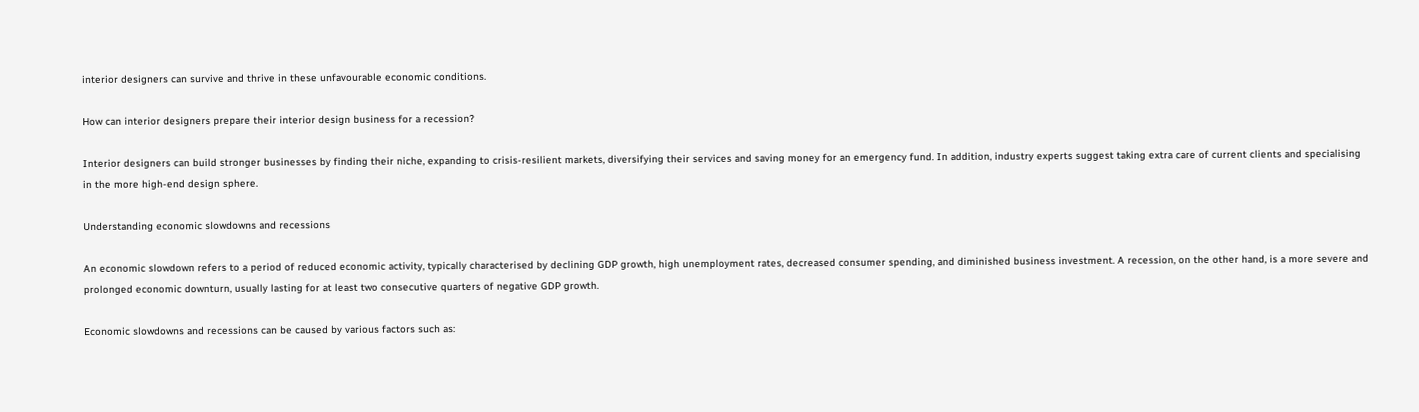interior designers can survive and thrive in these unfavourable economic conditions.

How can interior designers prepare their interior design business for a recession?

Interior designers can build stronger businesses by finding their niche, expanding to crisis-resilient markets, diversifying their services and saving money for an emergency fund. In addition, industry experts suggest taking extra care of current clients and specialising in the more high-end design sphere.

Understanding economic slowdowns and recessions

An economic slowdown refers to a period of reduced economic activity, typically characterised by declining GDP growth, high unemployment rates, decreased consumer spending, and diminished business investment. A recession, on the other hand, is a more severe and prolonged economic downturn, usually lasting for at least two consecutive quarters of negative GDP growth.

Economic slowdowns and recessions can be caused by various factors such as: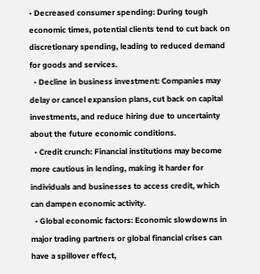• Decreased consumer spending: During tough economic times, potential clients tend to cut back on discretionary spending, leading to reduced demand for goods and services.
  • Decline in business investment: Companies may delay or cancel expansion plans, cut back on capital investments, and reduce hiring due to uncertainty about the future economic conditions.
  • Credit crunch: Financial institutions may become more cautious in lending, making it harder for individuals and businesses to access credit, which can dampen economic activity.
  • Global economic factors: Economic slowdowns in major trading partners or global financial crises can have a spillover effect,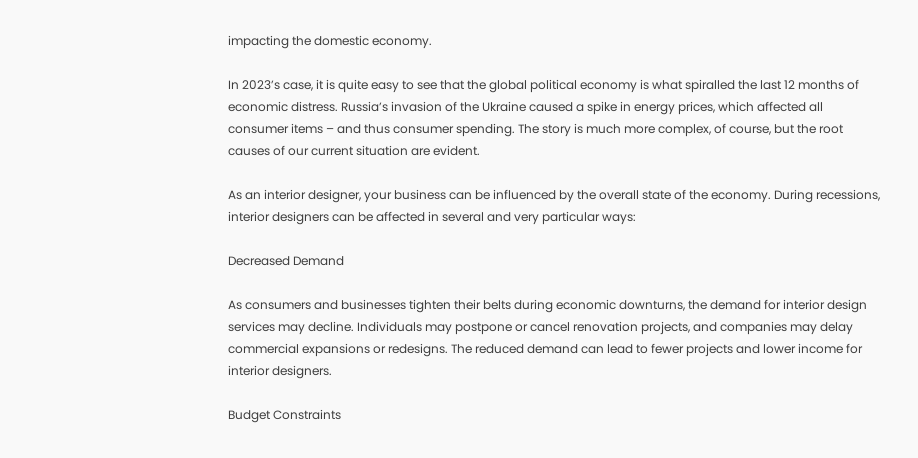impacting the domestic economy.

In 2023’s case, it is quite easy to see that the global political economy is what spiralled the last 12 months of economic distress. Russia’s invasion of the Ukraine caused a spike in energy prices, which affected all consumer items – and thus consumer spending. The story is much more complex, of course, but the root causes of our current situation are evident.

As an interior designer, your business can be influenced by the overall state of the economy. During recessions, interior designers can be affected in several and very particular ways:

Decreased Demand

As consumers and businesses tighten their belts during economic downturns, the demand for interior design services may decline. Individuals may postpone or cancel renovation projects, and companies may delay commercial expansions or redesigns. The reduced demand can lead to fewer projects and lower income for interior designers.

Budget Constraints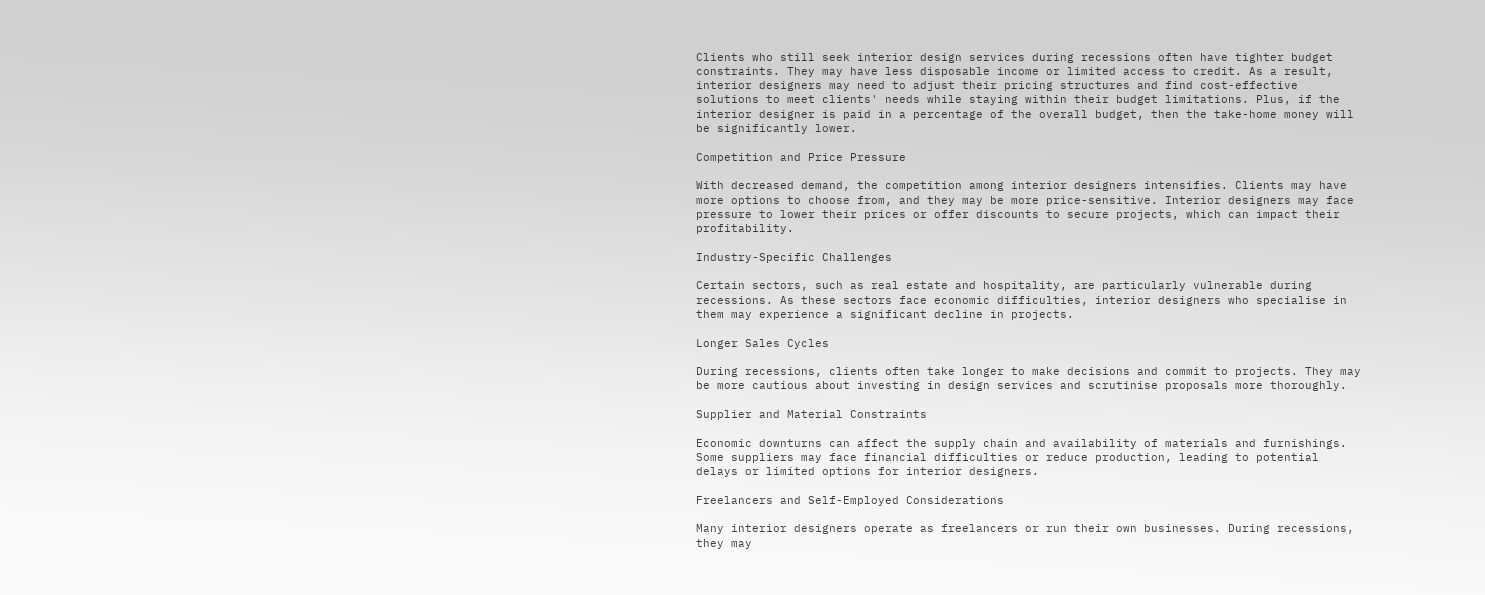Clients who still seek interior design services during recessions often have tighter budget constraints. They may have less disposable income or limited access to credit. As a result, interior designers may need to adjust their pricing structures and find cost-effective solutions to meet clients' needs while staying within their budget limitations. Plus, if the interior designer is paid in a percentage of the overall budget, then the take-home money will be significantly lower.

Competition and Price Pressure

With decreased demand, the competition among interior designers intensifies. Clients may have more options to choose from, and they may be more price-sensitive. Interior designers may face pressure to lower their prices or offer discounts to secure projects, which can impact their profitability.

Industry-Specific Challenges

Certain sectors, such as real estate and hospitality, are particularly vulnerable during recessions. As these sectors face economic difficulties, interior designers who specialise in them may experience a significant decline in projects.

Longer Sales Cycles

During recessions, clients often take longer to make decisions and commit to projects. They may be more cautious about investing in design services and scrutinise proposals more thoroughly.

Supplier and Material Constraints

Economic downturns can affect the supply chain and availability of materials and furnishings. Some suppliers may face financial difficulties or reduce production, leading to potential delays or limited options for interior designers.

Freelancers and Self-Employed Considerations

Many interior designers operate as freelancers or run their own businesses. During recessions, they may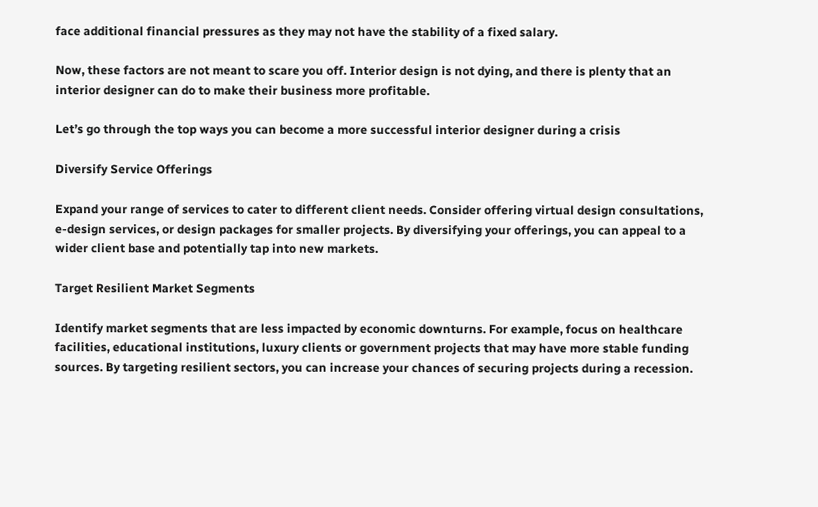face additional financial pressures as they may not have the stability of a fixed salary.

Now, these factors are not meant to scare you off. Interior design is not dying, and there is plenty that an interior designer can do to make their business more profitable.

Let’s go through the top ways you can become a more successful interior designer during a crisis

Diversify Service Offerings

Expand your range of services to cater to different client needs. Consider offering virtual design consultations, e-design services, or design packages for smaller projects. By diversifying your offerings, you can appeal to a wider client base and potentially tap into new markets.

Target Resilient Market Segments

Identify market segments that are less impacted by economic downturns. For example, focus on healthcare facilities, educational institutions, luxury clients or government projects that may have more stable funding sources. By targeting resilient sectors, you can increase your chances of securing projects during a recession.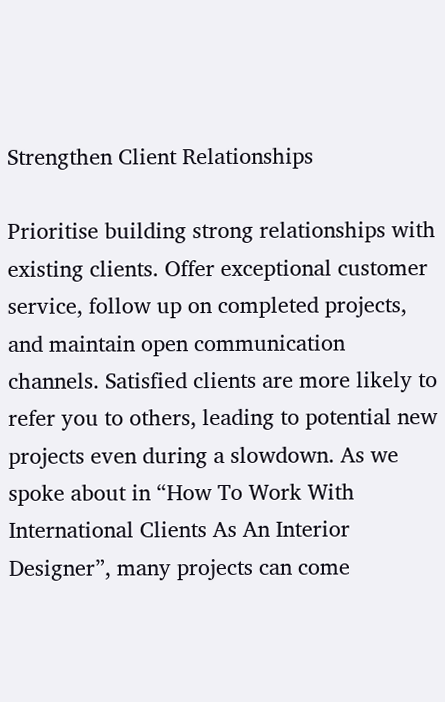Strengthen Client Relationships

Prioritise building strong relationships with existing clients. Offer exceptional customer service, follow up on completed projects, and maintain open communication channels. Satisfied clients are more likely to refer you to others, leading to potential new projects even during a slowdown. As we spoke about in “How To Work With International Clients As An Interior Designer”, many projects can come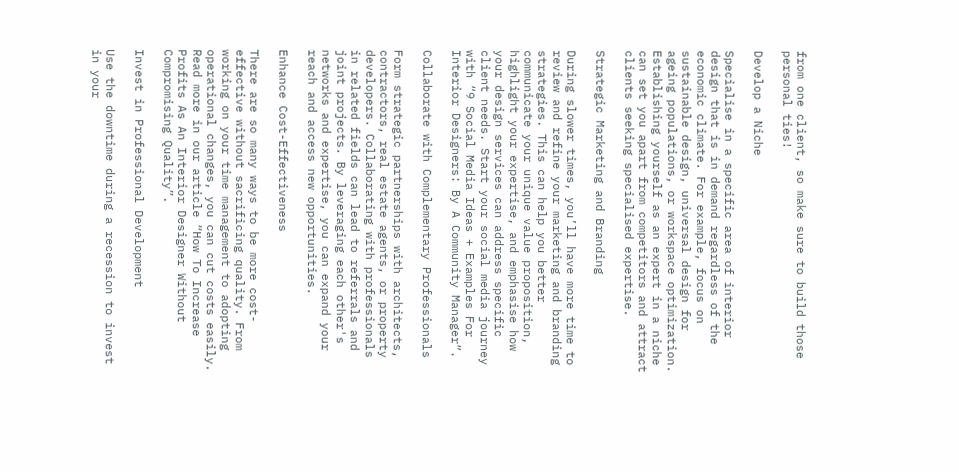from one client, so make sure to build those personal ties!

Develop a Niche

Specialise in a specific area of interior design that is in demand regardless of the economic climate. For example, focus on sustainable design, universal design for ageing populations, or workspace optimization. Establishing yourself as an expert in a niche can set you apart from competitors and attract clients seeking specialised expertise.

Strategic Marketing and Branding

During slower times, you’ll have more time to review and refine your marketing and branding strategies. This can help you better communicate your unique value proposition, highlight your expertise, and emphasise how your design services can address specific client needs. Start your social media journey with “9 Social Media Ideas + Examples For Interior Designers: By A Community Manager”.

Collaborate with Complementary Professionals

Form strategic partnerships with architects, contractors, real estate agents, or property developers. Collaborating with professionals in related fields can lead to referrals and joint projects. By leveraging each other's networks and expertise, you can expand your reach and access new opportunities.

Enhance Cost-Effectiveness

There are so many ways to be more cost-effective without sacrificing quality. From working on your time management to adopting operational changes, you can cut costs easily. Read more in our article “How To Increase Profits As An Interior Designer Without Compromising Quality”.

Invest in Professional Development

Use the downtime during a recession to invest in your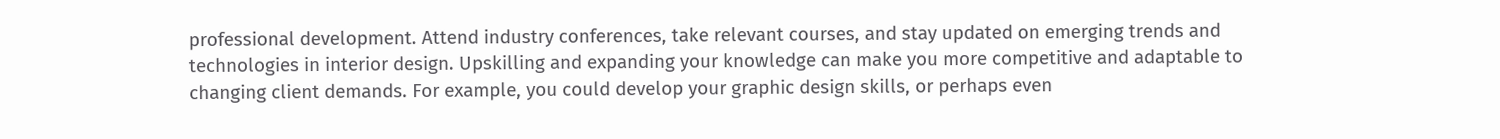professional development. Attend industry conferences, take relevant courses, and stay updated on emerging trends and technologies in interior design. Upskilling and expanding your knowledge can make you more competitive and adaptable to changing client demands. For example, you could develop your graphic design skills, or perhaps even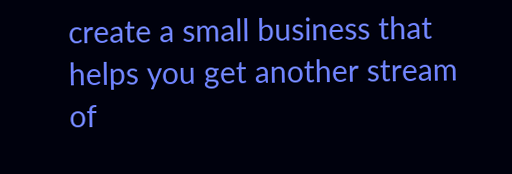create a small business that helps you get another stream of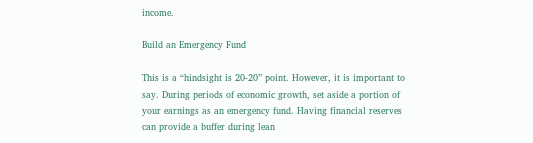income.

Build an Emergency Fund

This is a “hindsight is 20-20” point. However, it is important to say. During periods of economic growth, set aside a portion of your earnings as an emergency fund. Having financial reserves can provide a buffer during lean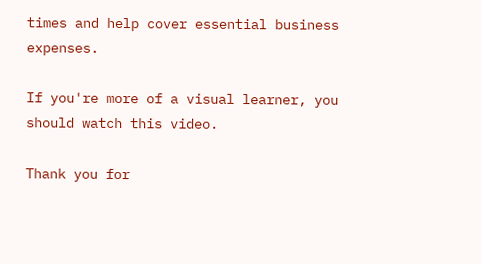times and help cover essential business expenses.

If you're more of a visual learner, you should watch this video.

Thank you for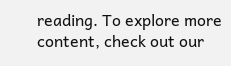reading. To explore more content, check out our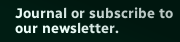Journal or subscribe to our newsletter.